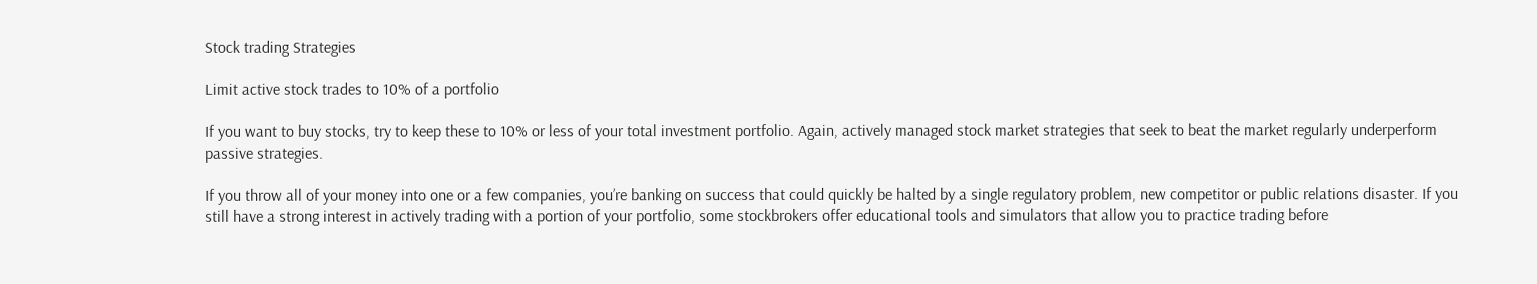Stock trading Strategies

Limit active stock trades to 10% of a portfolio

If you want to buy stocks, try to keep these to 10% or less of your total investment portfolio. Again, actively managed stock market strategies that seek to beat the market regularly underperform passive strategies.

If you throw all of your money into one or a few companies, you’re banking on success that could quickly be halted by a single regulatory problem, new competitor or public relations disaster. If you still have a strong interest in actively trading with a portion of your portfolio, some stockbrokers offer educational tools and simulators that allow you to practice trading before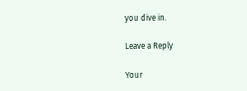you dive in.

Leave a Reply

Your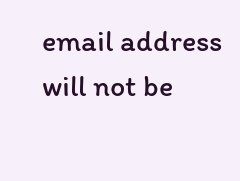email address will not be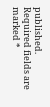published. Required fields are marked *